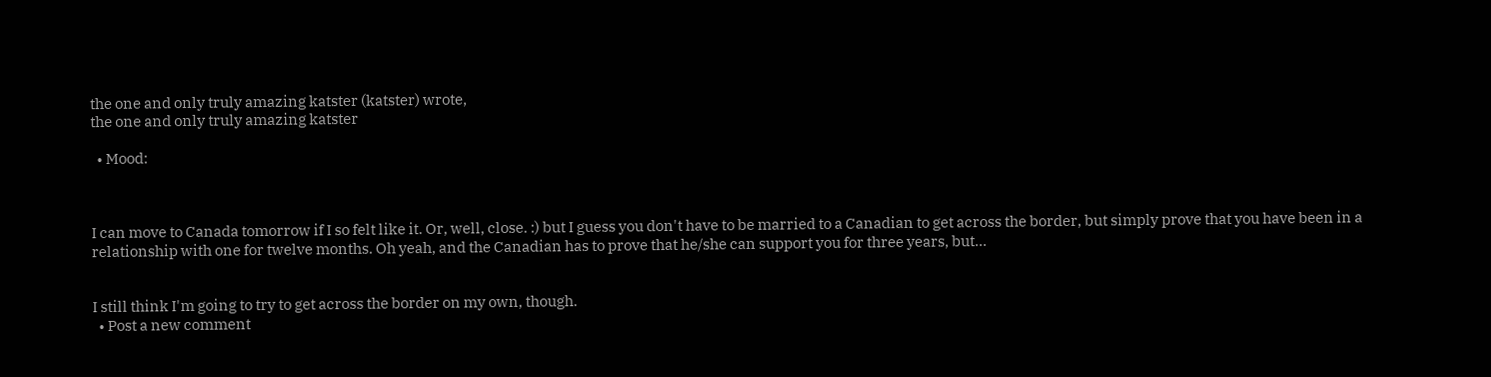the one and only truly amazing katster (katster) wrote,
the one and only truly amazing katster

  • Mood:



I can move to Canada tomorrow if I so felt like it. Or, well, close. :) but I guess you don't have to be married to a Canadian to get across the border, but simply prove that you have been in a relationship with one for twelve months. Oh yeah, and the Canadian has to prove that he/she can support you for three years, but...


I still think I'm going to try to get across the border on my own, though.
  • Post a new comment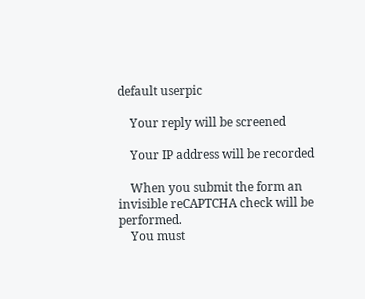default userpic

    Your reply will be screened

    Your IP address will be recorded

    When you submit the form an invisible reCAPTCHA check will be performed.
    You must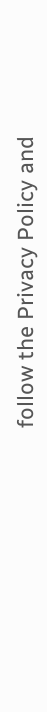follow the Privacy Policy and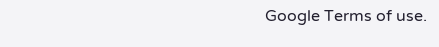Google Terms of use.